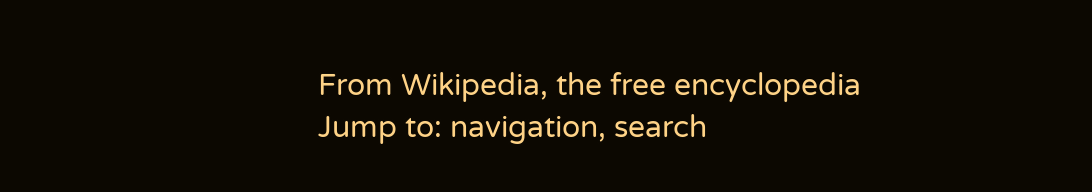From Wikipedia, the free encyclopedia
Jump to: navigation, search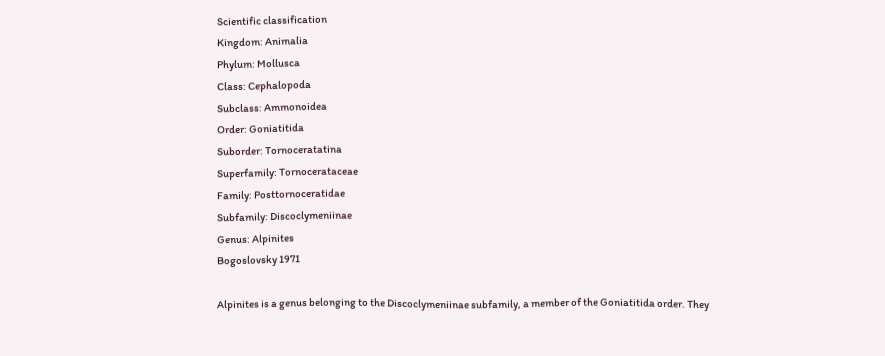Scientific classification
Kingdom: Animalia
Phylum: Mollusca
Class: Cephalopoda
Subclass: Ammonoidea
Order: Goniatitida
Suborder: Tornoceratatina
Superfamily: Tornocerataceae
Family: Posttornoceratidae
Subfamily: Discoclymeniinae
Genus: Alpinites
Bogoslovsky 1971

Alpinites is a genus belonging to the Discoclymeniinae subfamily, a member of the Goniatitida order. They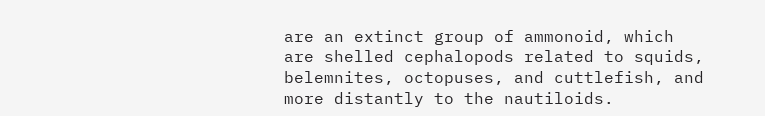are an extinct group of ammonoid, which are shelled cephalopods related to squids, belemnites, octopuses, and cuttlefish, and more distantly to the nautiloids.